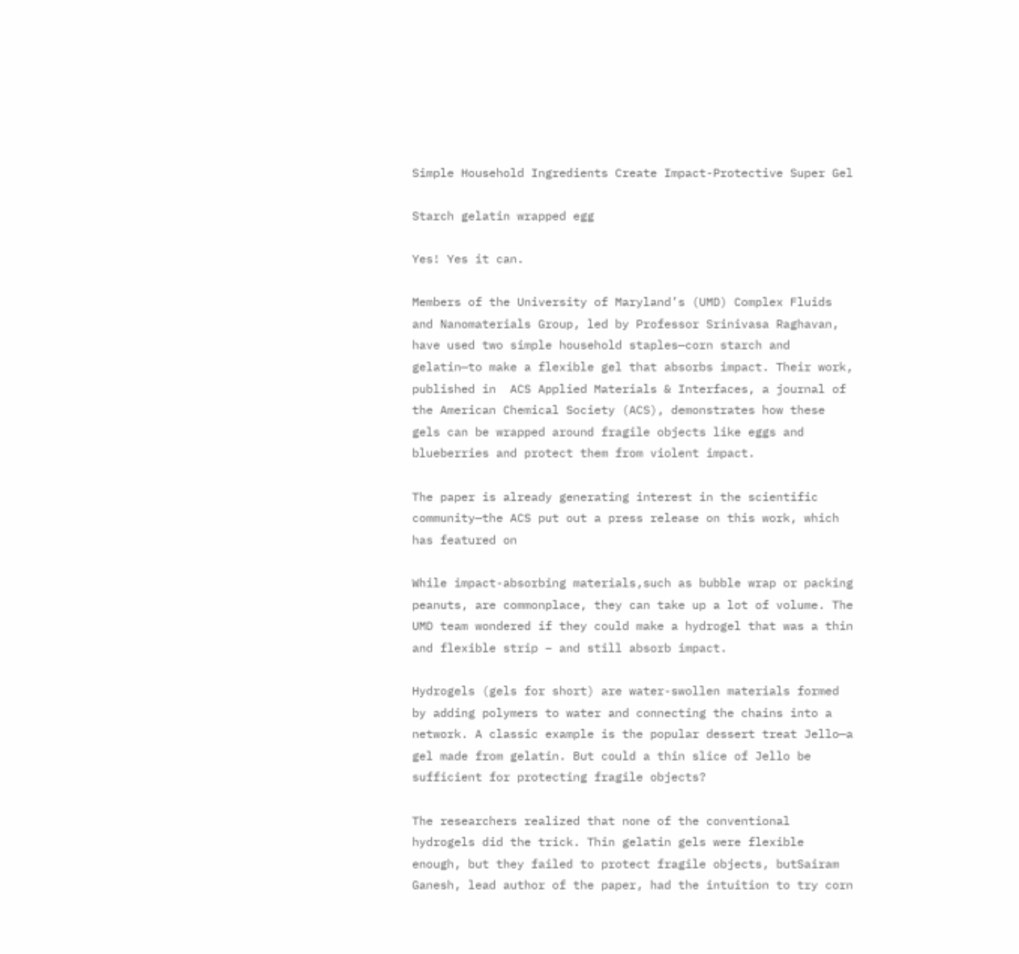Simple Household Ingredients Create Impact-Protective Super Gel

Starch gelatin wrapped egg

Yes! Yes it can.

Members of the University of Maryland’s (UMD) Complex Fluids and Nanomaterials Group, led by Professor Srinivasa Raghavan, have used two simple household staples—corn starch and gelatin—to make a flexible gel that absorbs impact. Their work, published in  ACS Applied Materials & Interfaces, a journal of the American Chemical Society (ACS), demonstrates how these gels can be wrapped around fragile objects like eggs and blueberries and protect them from violent impact.

The paper is already generating interest in the scientific community—the ACS put out a press release on this work, which has featured on

While impact-absorbing materials,such as bubble wrap or packing peanuts, are commonplace, they can take up a lot of volume. The UMD team wondered if they could make a hydrogel that was a thin and flexible strip – and still absorb impact.

Hydrogels (gels for short) are water-swollen materials formed by adding polymers to water and connecting the chains into a network. A classic example is the popular dessert treat Jello—a gel made from gelatin. But could a thin slice of Jello be sufficient for protecting fragile objects?

The researchers realized that none of the conventional hydrogels did the trick. Thin gelatin gels were flexible enough, but they failed to protect fragile objects, butSairam Ganesh, lead author of the paper, had the intuition to try corn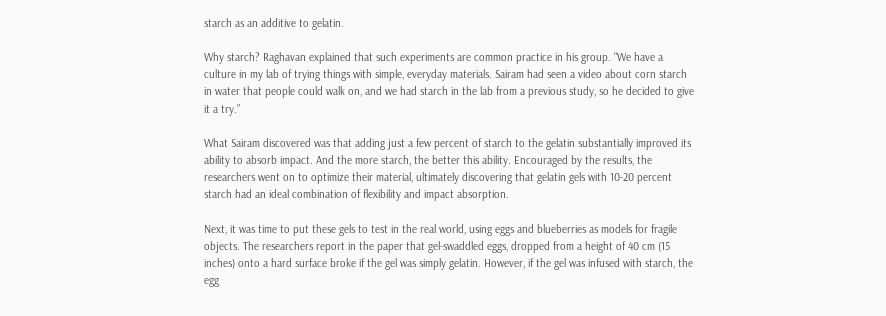starch as an additive to gelatin.

Why starch? Raghavan explained that such experiments are common practice in his group. “We have a culture in my lab of trying things with simple, everyday materials. Sairam had seen a video about corn starch in water that people could walk on, and we had starch in the lab from a previous study, so he decided to give it a try.”

What Sairam discovered was that adding just a few percent of starch to the gelatin substantially improved its ability to absorb impact. And the more starch, the better this ability. Encouraged by the results, the researchers went on to optimize their material, ultimately discovering that gelatin gels with 10-20 percent starch had an ideal combination of flexibility and impact absorption.

Next, it was time to put these gels to test in the real world, using eggs and blueberries as models for fragile objects. The researchers report in the paper that gel-swaddled eggs, dropped from a height of 40 cm (15 inches) onto a hard surface broke if the gel was simply gelatin. However, if the gel was infused with starch, the egg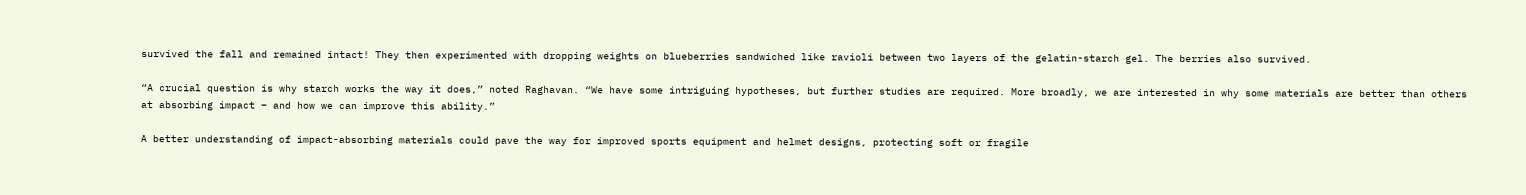survived the fall and remained intact! They then experimented with dropping weights on blueberries sandwiched like ravioli between two layers of the gelatin-starch gel. The berries also survived.

“A crucial question is why starch works the way it does,” noted Raghavan. “We have some intriguing hypotheses, but further studies are required. More broadly, we are interested in why some materials are better than others at absorbing impact – and how we can improve this ability.”

A better understanding of impact-absorbing materials could pave the way for improved sports equipment and helmet designs, protecting soft or fragile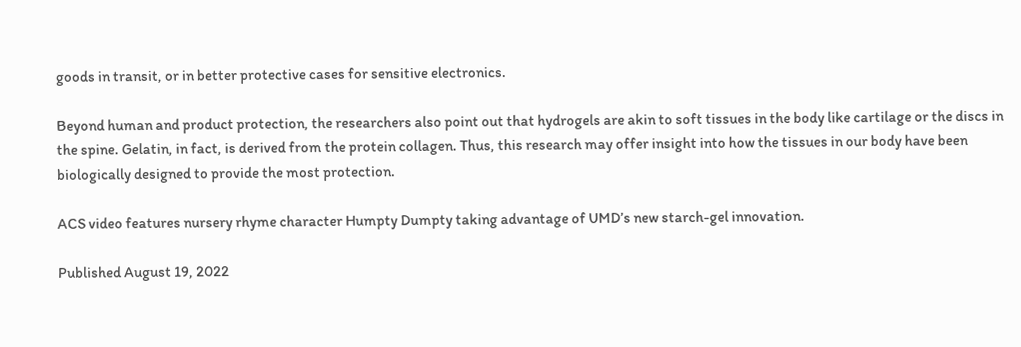goods in transit, or in better protective cases for sensitive electronics.

Beyond human and product protection, the researchers also point out that hydrogels are akin to soft tissues in the body like cartilage or the discs in the spine. Gelatin, in fact, is derived from the protein collagen. Thus, this research may offer insight into how the tissues in our body have been biologically designed to provide the most protection.

ACS video features nursery rhyme character Humpty Dumpty taking advantage of UMD’s new starch-gel innovation.

Published August 19, 2022